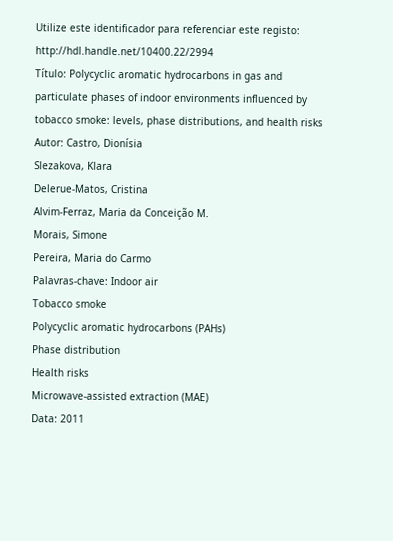Utilize este identificador para referenciar este registo: http://hdl.handle.net/10400.22/2994
Título: Polycyclic aromatic hydrocarbons in gas and particulate phases of indoor environments influenced by tobacco smoke: levels, phase distributions, and health risks
Autor: Castro, Dionísia
Slezakova, Klara
Delerue-Matos, Cristina
Alvim-Ferraz, Maria da Conceição M.
Morais, Simone
Pereira, Maria do Carmo
Palavras-chave: Indoor air
Tobacco smoke
Polycyclic aromatic hydrocarbons (PAHs)
Phase distribution
Health risks
Microwave-assisted extraction (MAE)
Data: 2011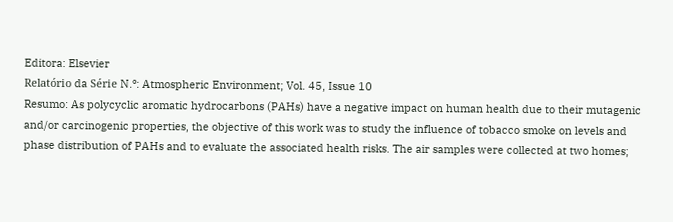Editora: Elsevier
Relatório da Série N.º: Atmospheric Environment; Vol. 45, Issue 10
Resumo: As polycyclic aromatic hydrocarbons (PAHs) have a negative impact on human health due to their mutagenic and/or carcinogenic properties, the objective of this work was to study the influence of tobacco smoke on levels and phase distribution of PAHs and to evaluate the associated health risks. The air samples were collected at two homes;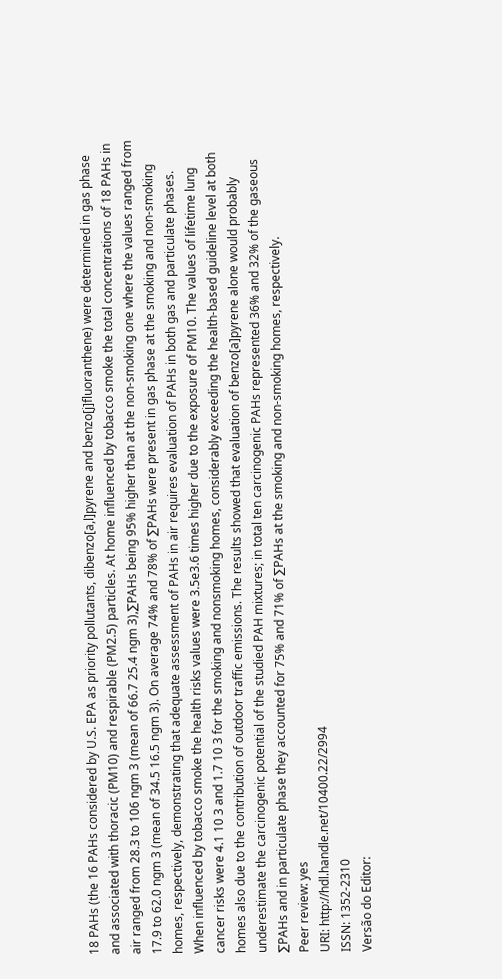18 PAHs (the 16 PAHs considered by U.S. EPA as priority pollutants, dibenzo[a,l]pyrene and benzo[j]fluoranthene) were determined in gas phase and associated with thoracic (PM10) and respirable (PM2.5) particles. At home influenced by tobacco smoke the total concentrations of 18 PAHs in air ranged from 28.3 to 106 ngm 3 (mean of 66.7 25.4 ngm 3),∑PAHs being 95% higher than at the non-smoking one where the values ranged from 17.9 to 62.0 ngm 3 (mean of 34.5 16.5 ngm 3). On average 74% and 78% of ∑PAHs were present in gas phase at the smoking and non-smoking homes, respectively, demonstrating that adequate assessment of PAHs in air requires evaluation of PAHs in both gas and particulate phases. When influenced by tobacco smoke the health risks values were 3.5e3.6 times higher due to the exposure of PM10. The values of lifetime lung cancer risks were 4.1 10 3 and 1.7 10 3 for the smoking and nonsmoking homes, considerably exceeding the health-based guideline level at both homes also due to the contribution of outdoor traffic emissions. The results showed that evaluation of benzo[a]pyrene alone would probably underestimate the carcinogenic potential of the studied PAH mixtures; in total ten carcinogenic PAHs represented 36% and 32% of the gaseous ∑PAHs and in particulate phase they accounted for 75% and 71% of ∑PAHs at the smoking and non-smoking homes, respectively.
Peer review: yes
URI: http://hdl.handle.net/10400.22/2994
ISSN: 1352-2310
Versão do Editor: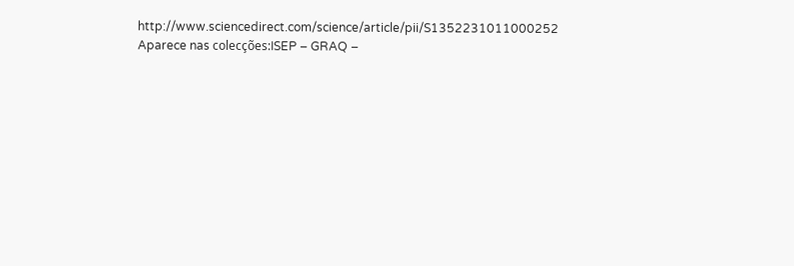http://www.sciencedirect.com/science/article/pii/S1352231011000252
Aparece nas colecções:ISEP – GRAQ –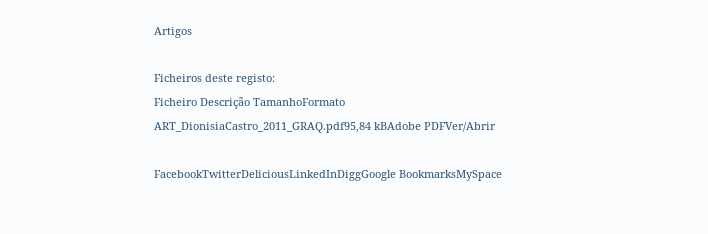Artigos

Ficheiros deste registo:
Ficheiro Descrição TamanhoFormato
ART_DionisiaCastro_2011_GRAQ.pdf95,84 kBAdobe PDFVer/Abrir

FacebookTwitterDeliciousLinkedInDiggGoogle BookmarksMySpace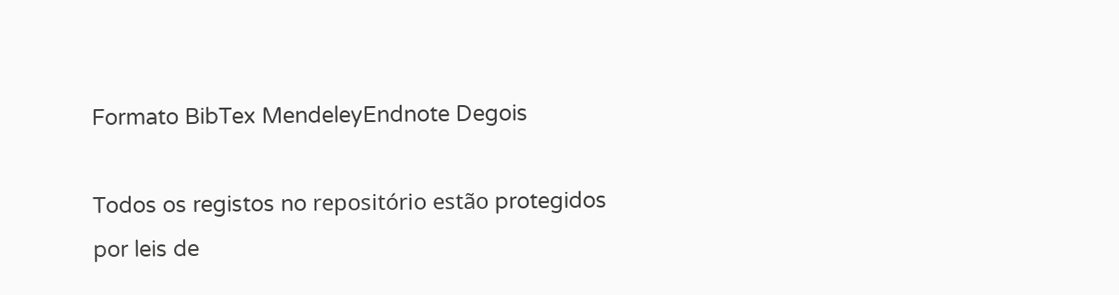Formato BibTex MendeleyEndnote Degois

Todos os registos no repositório estão protegidos por leis de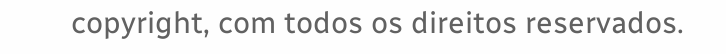copyright, com todos os direitos reservados.